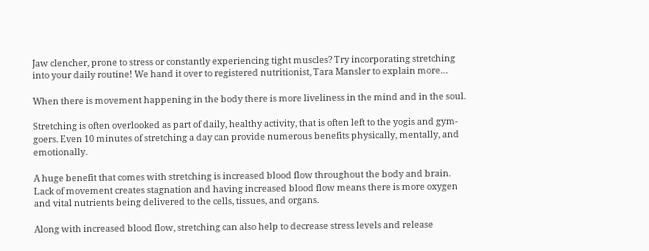Jaw clencher, prone to stress or constantly experiencing tight muscles? Try incorporating stretching into your daily routine! We hand it over to registered nutritionist, Tara Mansler to explain more…

When there is movement happening in the body there is more liveliness in the mind and in the soul.

Stretching is often overlooked as part of daily, healthy activity, that is often left to the yogis and gym-goers. Even 10 minutes of stretching a day can provide numerous benefits physically, mentally, and emotionally.

A huge benefit that comes with stretching is increased blood flow throughout the body and brain. Lack of movement creates stagnation and having increased blood flow means there is more oxygen and vital nutrients being delivered to the cells, tissues, and organs.

Along with increased blood flow, stretching can also help to decrease stress levels and release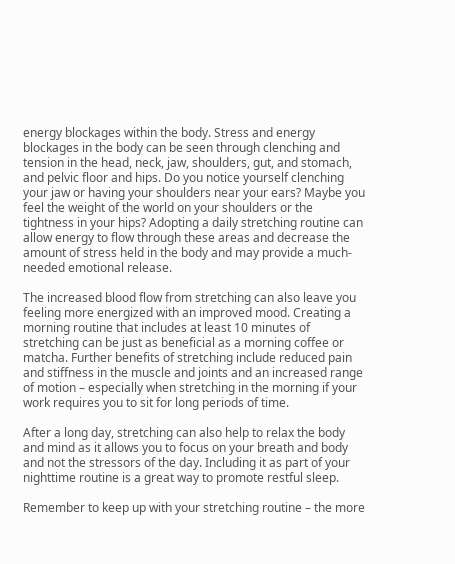energy blockages within the body. Stress and energy blockages in the body can be seen through clenching and tension in the head, neck, jaw, shoulders, gut, and stomach, and pelvic floor and hips. Do you notice yourself clenching your jaw or having your shoulders near your ears? Maybe you feel the weight of the world on your shoulders or the tightness in your hips? Adopting a daily stretching routine can allow energy to flow through these areas and decrease the amount of stress held in the body and may provide a much-needed emotional release.

The increased blood flow from stretching can also leave you feeling more energized with an improved mood. Creating a morning routine that includes at least 10 minutes of stretching can be just as beneficial as a morning coffee or matcha. Further benefits of stretching include reduced pain and stiffness in the muscle and joints and an increased range of motion – especially when stretching in the morning if your work requires you to sit for long periods of time.

After a long day, stretching can also help to relax the body and mind as it allows you to focus on your breath and body and not the stressors of the day. Including it as part of your nighttime routine is a great way to promote restful sleep.

Remember to keep up with your stretching routine – the more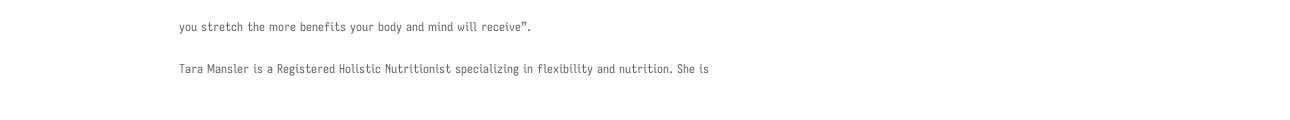you stretch the more benefits your body and mind will receive”.

Tara Mansler is a Registered Holistic Nutritionist specializing in flexibility and nutrition. She is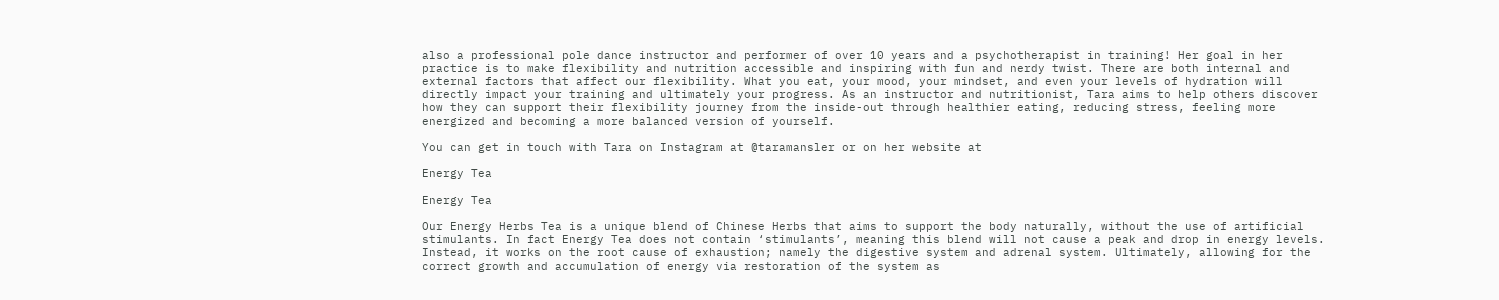also a professional pole dance instructor and performer of over 10 years and a psychotherapist in training! Her goal in her practice is to make flexibility and nutrition accessible and inspiring with fun and nerdy twist. There are both internal and external factors that affect our flexibility. What you eat, your mood, your mindset, and even your levels of hydration will directly impact your training and ultimately your progress. As an instructor and nutritionist, Tara aims to help others discover how they can support their flexibility journey from the inside-out through healthier eating, reducing stress, feeling more energized and becoming a more balanced version of yourself.

You can get in touch with Tara on Instagram at @taramansler or on her website at

Energy Tea

Energy Tea

Our Energy Herbs Tea is a unique blend of Chinese Herbs that aims to support the body naturally, without the use of artificial stimulants. In fact Energy Tea does not contain ‘stimulants’, meaning this blend will not cause a peak and drop in energy levels. Instead, it works on the root cause of exhaustion; namely the digestive system and adrenal system. Ultimately, allowing for the correct growth and accumulation of energy via restoration of the system as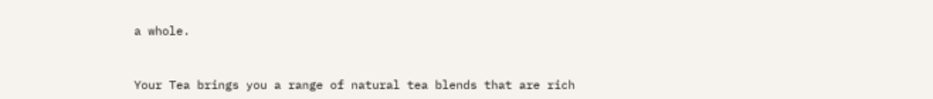a whole.


Your Tea brings you a range of natural tea blends that are rich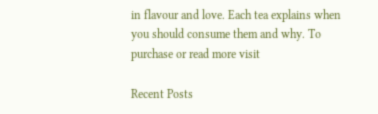in flavour and love. Each tea explains when you should consume them and why. To purchase or read more visit

Recent Posts